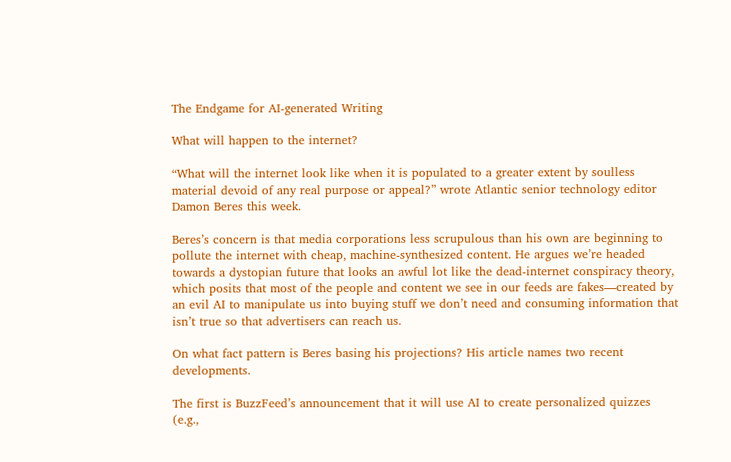The Endgame for AI-generated Writing

What will happen to the internet?

“What will the internet look like when it is populated to a greater extent by soulless material devoid of any real purpose or appeal?” wrote Atlantic senior technology editor Damon Beres this week.

Beres’s concern is that media corporations less scrupulous than his own are beginning to pollute the internet with cheap, machine-synthesized content. He argues we’re headed towards a dystopian future that looks an awful lot like the dead-internet conspiracy theory, which posits that most of the people and content we see in our feeds are fakes—created by an evil AI to manipulate us into buying stuff we don’t need and consuming information that isn’t true so that advertisers can reach us.

On what fact pattern is Beres basing his projections? His article names two recent developments.

The first is BuzzFeed’s announcement that it will use AI to create personalized quizzes (e.g.,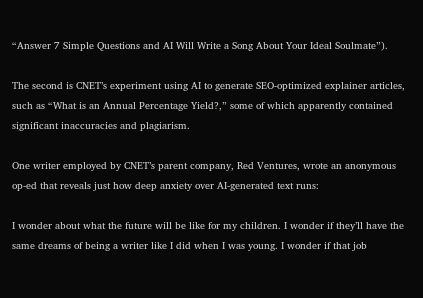“Answer 7 Simple Questions and AI Will Write a Song About Your Ideal Soulmate”).

The second is CNET’s experiment using AI to generate SEO-optimized explainer articles, such as “What is an Annual Percentage Yield?,” some of which apparently contained significant inaccuracies and plagiarism.

One writer employed by CNET’s parent company, Red Ventures, wrote an anonymous op-ed that reveals just how deep anxiety over AI-generated text runs:

I wonder about what the future will be like for my children. I wonder if they’ll have the same dreams of being a writer like I did when I was young. I wonder if that job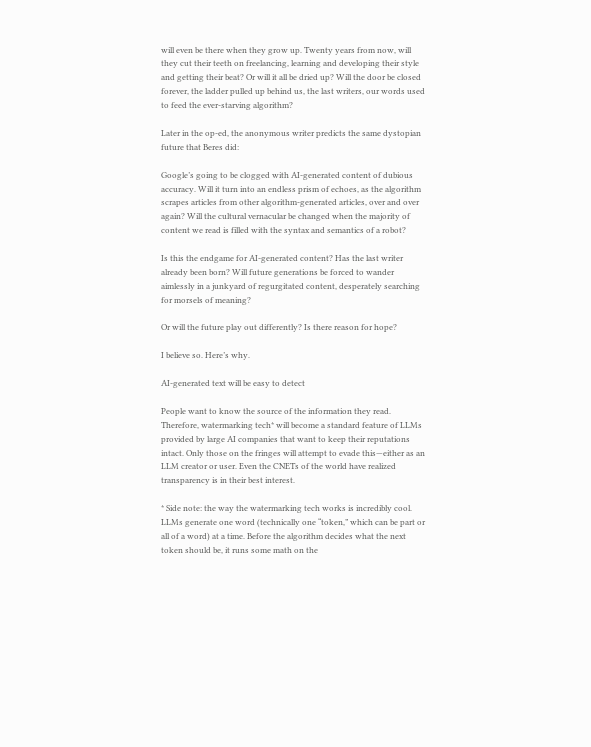will even be there when they grow up. Twenty years from now, will they cut their teeth on freelancing, learning and developing their style and getting their beat? Or will it all be dried up? Will the door be closed forever, the ladder pulled up behind us, the last writers, our words used to feed the ever-starving algorithm?

Later in the op-ed, the anonymous writer predicts the same dystopian future that Beres did:

Google’s going to be clogged with AI-generated content of dubious accuracy. Will it turn into an endless prism of echoes, as the algorithm scrapes articles from other algorithm-generated articles, over and over again? Will the cultural vernacular be changed when the majority of content we read is filled with the syntax and semantics of a robot?

Is this the endgame for AI-generated content? Has the last writer already been born? Will future generations be forced to wander aimlessly in a junkyard of regurgitated content, desperately searching for morsels of meaning?

Or will the future play out differently? Is there reason for hope?

I believe so. Here’s why.

AI-generated text will be easy to detect

People want to know the source of the information they read. Therefore, watermarking tech* will become a standard feature of LLMs provided by large AI companies that want to keep their reputations intact. Only those on the fringes will attempt to evade this—either as an LLM creator or user. Even the CNETs of the world have realized transparency is in their best interest.

* Side note: the way the watermarking tech works is incredibly cool. LLMs generate one word (technically one “token,” which can be part or all of a word) at a time. Before the algorithm decides what the next token should be, it runs some math on the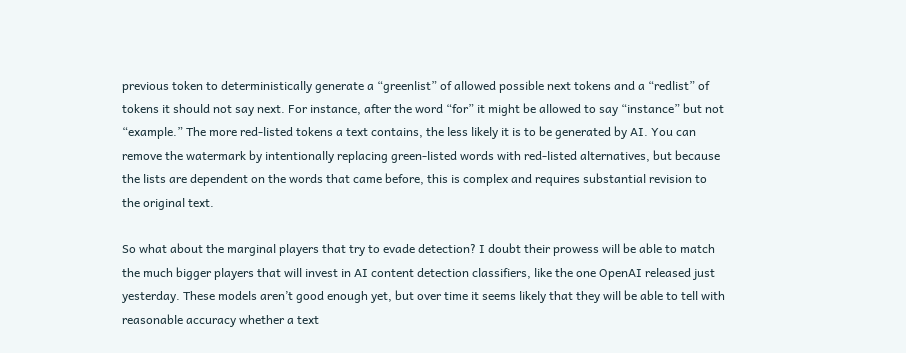previous token to deterministically generate a “greenlist” of allowed possible next tokens and a “redlist” of tokens it should not say next. For instance, after the word “for” it might be allowed to say “instance” but not “example.” The more red-listed tokens a text contains, the less likely it is to be generated by AI. You can remove the watermark by intentionally replacing green-listed words with red-listed alternatives, but because the lists are dependent on the words that came before, this is complex and requires substantial revision to the original text.

So what about the marginal players that try to evade detection? I doubt their prowess will be able to match the much bigger players that will invest in AI content detection classifiers, like the one OpenAI released just yesterday. These models aren’t good enough yet, but over time it seems likely that they will be able to tell with reasonable accuracy whether a text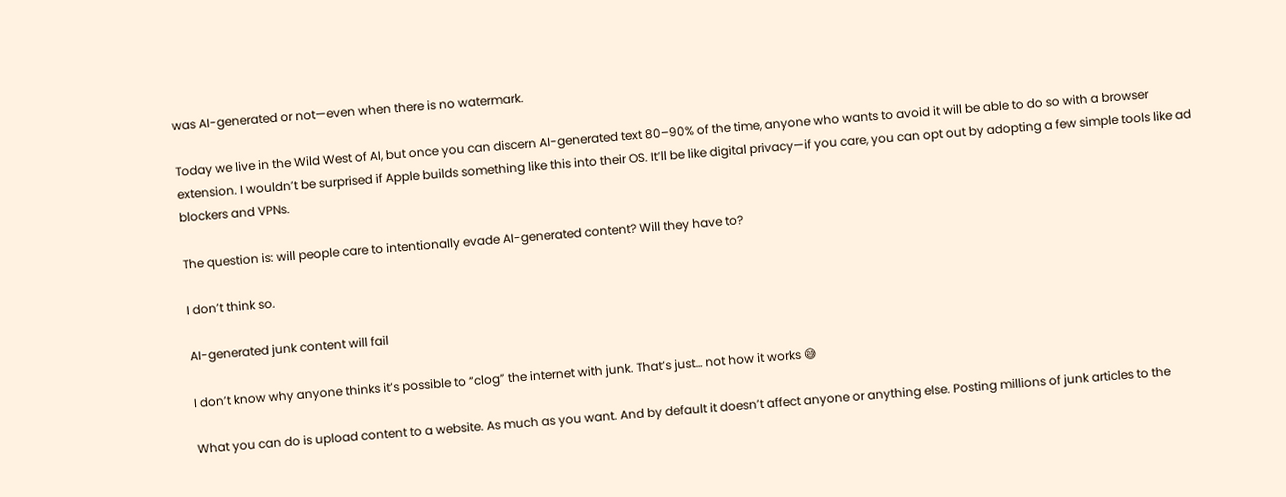was AI-generated or not—even when there is no watermark.

Today we live in the Wild West of AI, but once you can discern AI-generated text 80–90% of the time, anyone who wants to avoid it will be able to do so with a browser extension. I wouldn’t be surprised if Apple builds something like this into their OS. It’ll be like digital privacy—if you care, you can opt out by adopting a few simple tools like ad blockers and VPNs.

The question is: will people care to intentionally evade AI-generated content? Will they have to?

I don’t think so.

AI-generated junk content will fail

I don’t know why anyone thinks it’s possible to “clog” the internet with junk. That’s just… not how it works 😅

What you can do is upload content to a website. As much as you want. And by default it doesn’t affect anyone or anything else. Posting millions of junk articles to the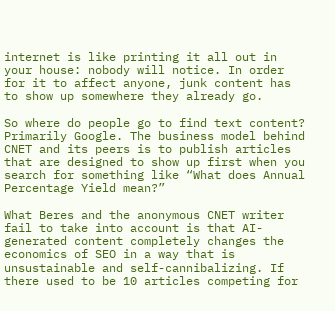internet is like printing it all out in your house: nobody will notice. In order for it to affect anyone, junk content has to show up somewhere they already go.

So where do people go to find text content? Primarily Google. The business model behind CNET and its peers is to publish articles that are designed to show up first when you search for something like “What does Annual Percentage Yield mean?”

What Beres and the anonymous CNET writer fail to take into account is that AI-generated content completely changes the economics of SEO in a way that is unsustainable and self-cannibalizing. If there used to be 10 articles competing for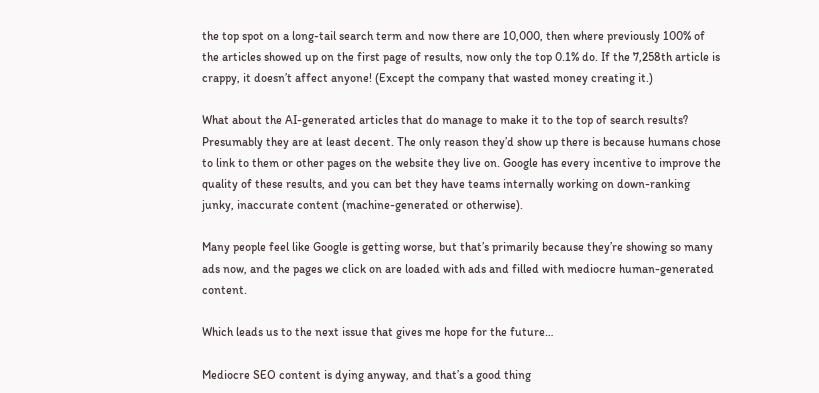the top spot on a long-tail search term and now there are 10,000, then where previously 100% of the articles showed up on the first page of results, now only the top 0.1% do. If the 7,258th article is crappy, it doesn’t affect anyone! (Except the company that wasted money creating it.)

What about the AI-generated articles that do manage to make it to the top of search results? Presumably they are at least decent. The only reason they’d show up there is because humans chose to link to them or other pages on the website they live on. Google has every incentive to improve the quality of these results, and you can bet they have teams internally working on down-ranking junky, inaccurate content (machine-generated or otherwise).

Many people feel like Google is getting worse, but that’s primarily because they’re showing so many ads now, and the pages we click on are loaded with ads and filled with mediocre human-generated content.

Which leads us to the next issue that gives me hope for the future…

Mediocre SEO content is dying anyway, and that’s a good thing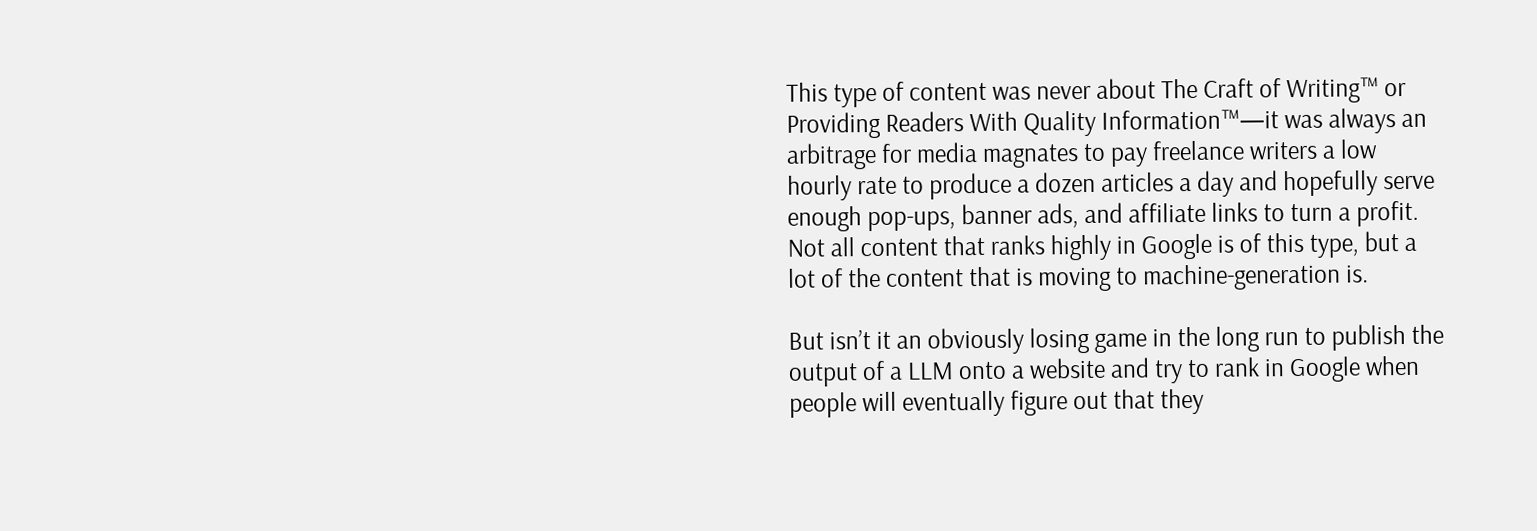This type of content was never about The Craft of Writing™ or Providing Readers With Quality Information™—it was always an arbitrage for media magnates to pay freelance writers a low hourly rate to produce a dozen articles a day and hopefully serve enough pop-ups, banner ads, and affiliate links to turn a profit. Not all content that ranks highly in Google is of this type, but a lot of the content that is moving to machine-generation is.

But isn’t it an obviously losing game in the long run to publish the output of a LLM onto a website and try to rank in Google when people will eventually figure out that they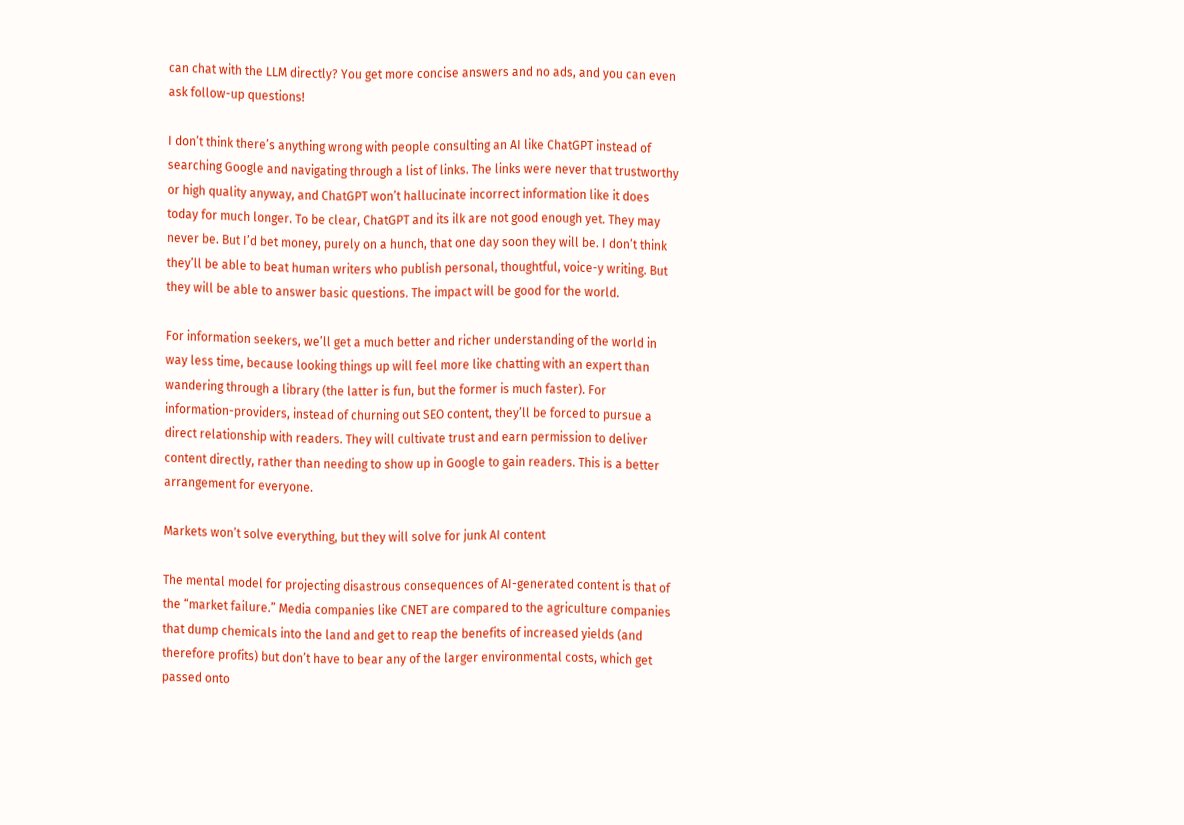can chat with the LLM directly? You get more concise answers and no ads, and you can even ask follow-up questions!

I don’t think there’s anything wrong with people consulting an AI like ChatGPT instead of searching Google and navigating through a list of links. The links were never that trustworthy or high quality anyway, and ChatGPT won’t hallucinate incorrect information like it does today for much longer. To be clear, ChatGPT and its ilk are not good enough yet. They may never be. But I’d bet money, purely on a hunch, that one day soon they will be. I don’t think they’ll be able to beat human writers who publish personal, thoughtful, voice-y writing. But they will be able to answer basic questions. The impact will be good for the world.

For information seekers, we’ll get a much better and richer understanding of the world in way less time, because looking things up will feel more like chatting with an expert than wandering through a library (the latter is fun, but the former is much faster). For information-providers, instead of churning out SEO content, they’ll be forced to pursue a direct relationship with readers. They will cultivate trust and earn permission to deliver content directly, rather than needing to show up in Google to gain readers. This is a better arrangement for everyone.

Markets won’t solve everything, but they will solve for junk AI content

The mental model for projecting disastrous consequences of AI-generated content is that of the “market failure.” Media companies like CNET are compared to the agriculture companies that dump chemicals into the land and get to reap the benefits of increased yields (and therefore profits) but don’t have to bear any of the larger environmental costs, which get passed onto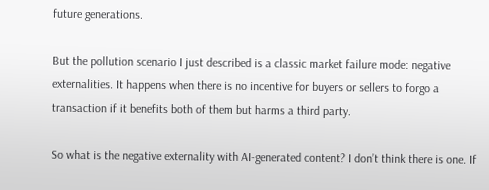future generations.

But the pollution scenario I just described is a classic market failure mode: negative externalities. It happens when there is no incentive for buyers or sellers to forgo a transaction if it benefits both of them but harms a third party.

So what is the negative externality with AI-generated content? I don’t think there is one. If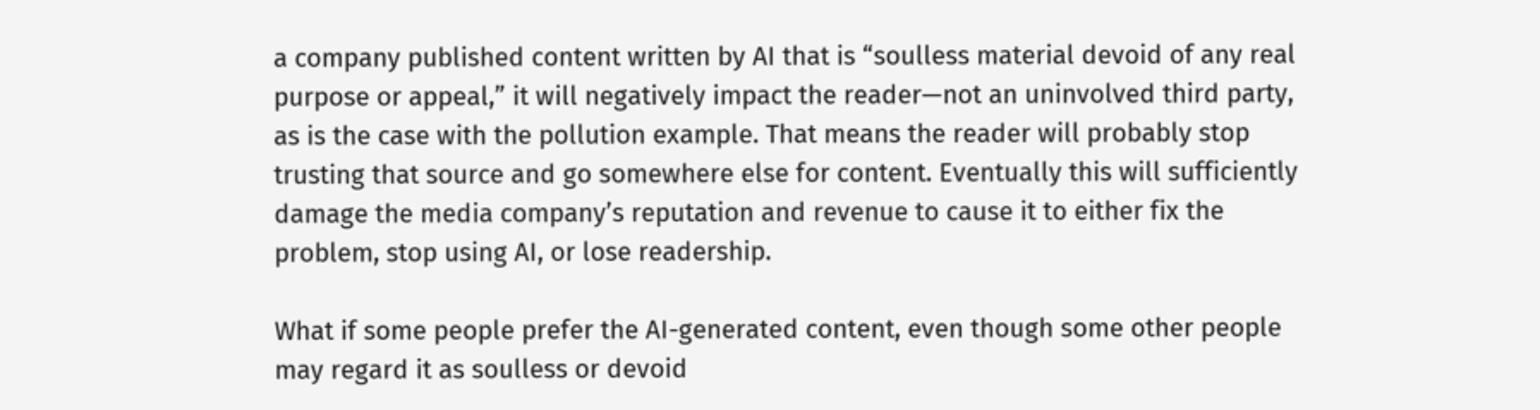a company published content written by AI that is “soulless material devoid of any real purpose or appeal,” it will negatively impact the reader—not an uninvolved third party, as is the case with the pollution example. That means the reader will probably stop trusting that source and go somewhere else for content. Eventually this will sufficiently damage the media company’s reputation and revenue to cause it to either fix the problem, stop using AI, or lose readership.

What if some people prefer the AI-generated content, even though some other people may regard it as soulless or devoid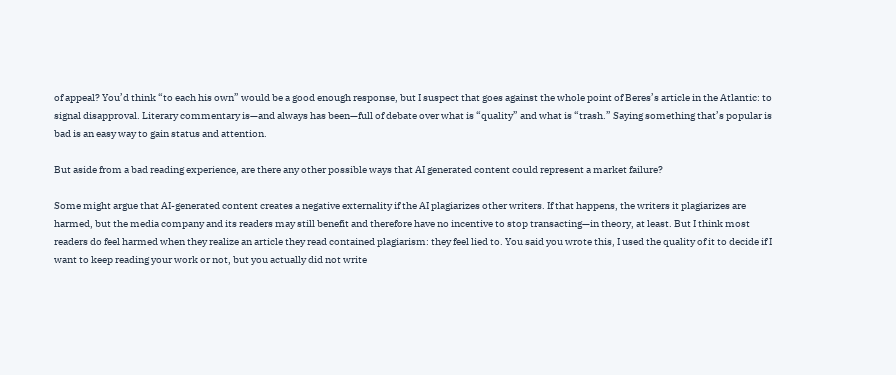of appeal? You’d think “to each his own” would be a good enough response, but I suspect that goes against the whole point of Beres’s article in the Atlantic: to signal disapproval. Literary commentary is—and always has been—full of debate over what is “quality” and what is “trash.” Saying something that’s popular is bad is an easy way to gain status and attention.

But aside from a bad reading experience, are there any other possible ways that AI generated content could represent a market failure?

Some might argue that AI-generated content creates a negative externality if the AI plagiarizes other writers. If that happens, the writers it plagiarizes are harmed, but the media company and its readers may still benefit and therefore have no incentive to stop transacting—in theory, at least. But I think most readers do feel harmed when they realize an article they read contained plagiarism: they feel lied to. You said you wrote this, I used the quality of it to decide if I want to keep reading your work or not, but you actually did not write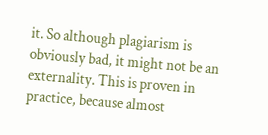it. So although plagiarism is obviously bad, it might not be an externality. This is proven in practice, because almost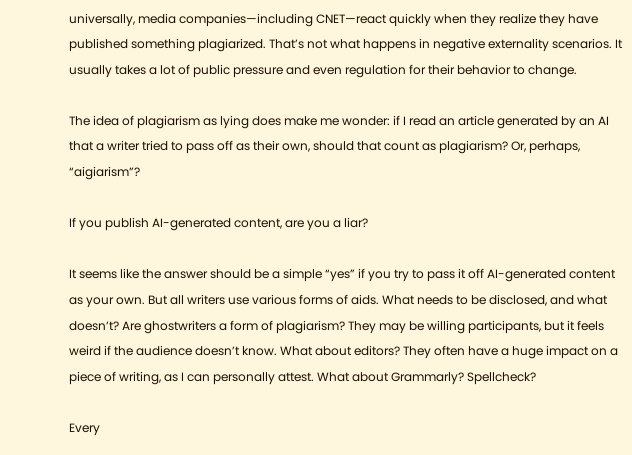universally, media companies—including CNET—react quickly when they realize they have published something plagiarized. That’s not what happens in negative externality scenarios. It usually takes a lot of public pressure and even regulation for their behavior to change.

The idea of plagiarism as lying does make me wonder: if I read an article generated by an AI that a writer tried to pass off as their own, should that count as plagiarism? Or, perhaps, “aigiarism”?

If you publish AI-generated content, are you a liar?

It seems like the answer should be a simple “yes” if you try to pass it off AI-generated content as your own. But all writers use various forms of aids. What needs to be disclosed, and what doesn’t? Are ghostwriters a form of plagiarism? They may be willing participants, but it feels weird if the audience doesn’t know. What about editors? They often have a huge impact on a piece of writing, as I can personally attest. What about Grammarly? Spellcheck?

Every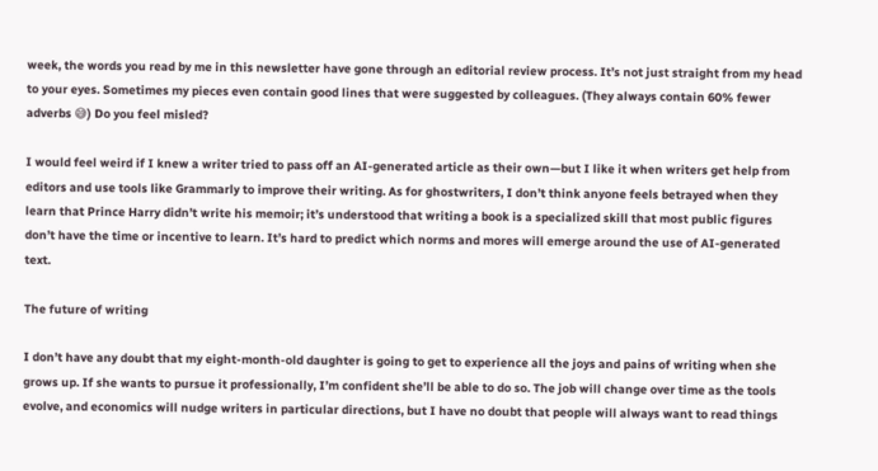week, the words you read by me in this newsletter have gone through an editorial review process. It’s not just straight from my head to your eyes. Sometimes my pieces even contain good lines that were suggested by colleagues. (They always contain 60% fewer adverbs 😅) Do you feel misled?

I would feel weird if I knew a writer tried to pass off an AI-generated article as their own—but I like it when writers get help from editors and use tools like Grammarly to improve their writing. As for ghostwriters, I don’t think anyone feels betrayed when they learn that Prince Harry didn’t write his memoir; it’s understood that writing a book is a specialized skill that most public figures don’t have the time or incentive to learn. It’s hard to predict which norms and mores will emerge around the use of AI-generated text.

The future of writing

I don’t have any doubt that my eight-month-old daughter is going to get to experience all the joys and pains of writing when she grows up. If she wants to pursue it professionally, I’m confident she’ll be able to do so. The job will change over time as the tools evolve, and economics will nudge writers in particular directions, but I have no doubt that people will always want to read things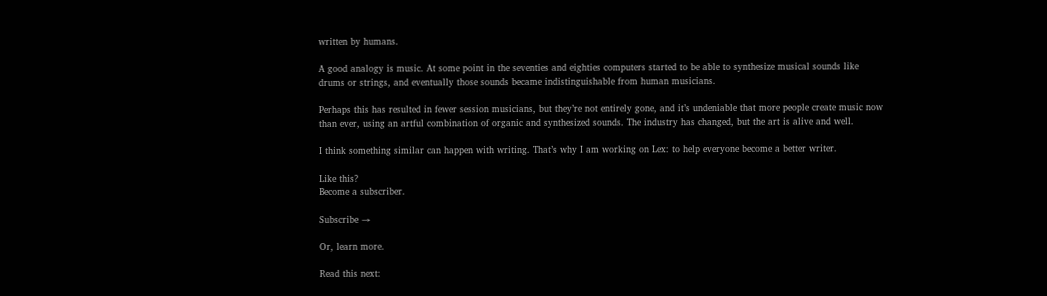written by humans.

A good analogy is music. At some point in the seventies and eighties computers started to be able to synthesize musical sounds like drums or strings, and eventually those sounds became indistinguishable from human musicians.

Perhaps this has resulted in fewer session musicians, but they’re not entirely gone, and it’s undeniable that more people create music now than ever, using an artful combination of organic and synthesized sounds. The industry has changed, but the art is alive and well.

I think something similar can happen with writing. That’s why I am working on Lex: to help everyone become a better writer.

Like this?
Become a subscriber.

Subscribe →

Or, learn more.

Read this next: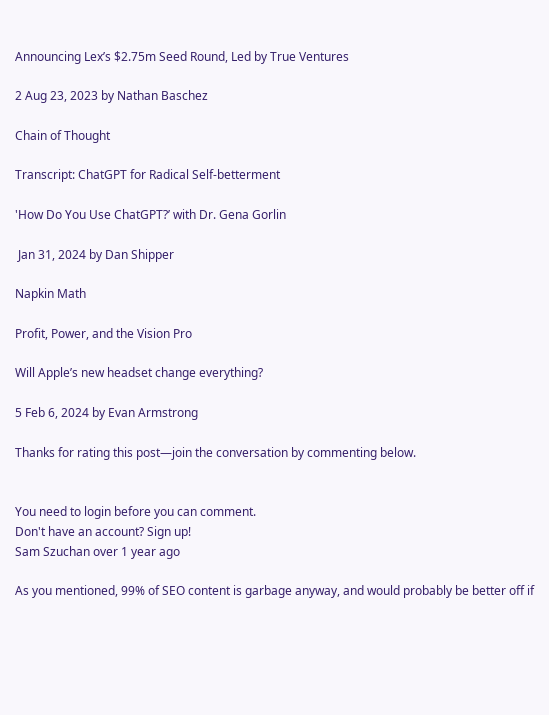Announcing Lex’s $2.75m Seed Round, Led by True Ventures

2 Aug 23, 2023 by Nathan Baschez

Chain of Thought

Transcript: ChatGPT for Radical Self-betterment

'How Do You Use ChatGPT?’ with Dr. Gena Gorlin

 Jan 31, 2024 by Dan Shipper

Napkin Math

Profit, Power, and the Vision Pro

Will Apple’s new headset change everything?

5 Feb 6, 2024 by Evan Armstrong

Thanks for rating this post—join the conversation by commenting below.


You need to login before you can comment.
Don't have an account? Sign up!
Sam Szuchan over 1 year ago

As you mentioned, 99% of SEO content is garbage anyway, and would probably be better off if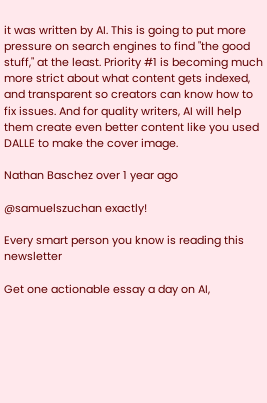it was written by AI. This is going to put more pressure on search engines to find "the good stuff," at the least. Priority #1 is becoming much more strict about what content gets indexed, and transparent so creators can know how to fix issues. And for quality writers, AI will help them create even better content like you used DALLE to make the cover image.

Nathan Baschez over 1 year ago

@samuelszuchan exactly!

Every smart person you know is reading this newsletter

Get one actionable essay a day on AI,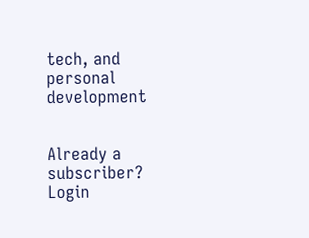tech, and personal development


Already a subscriber? Login